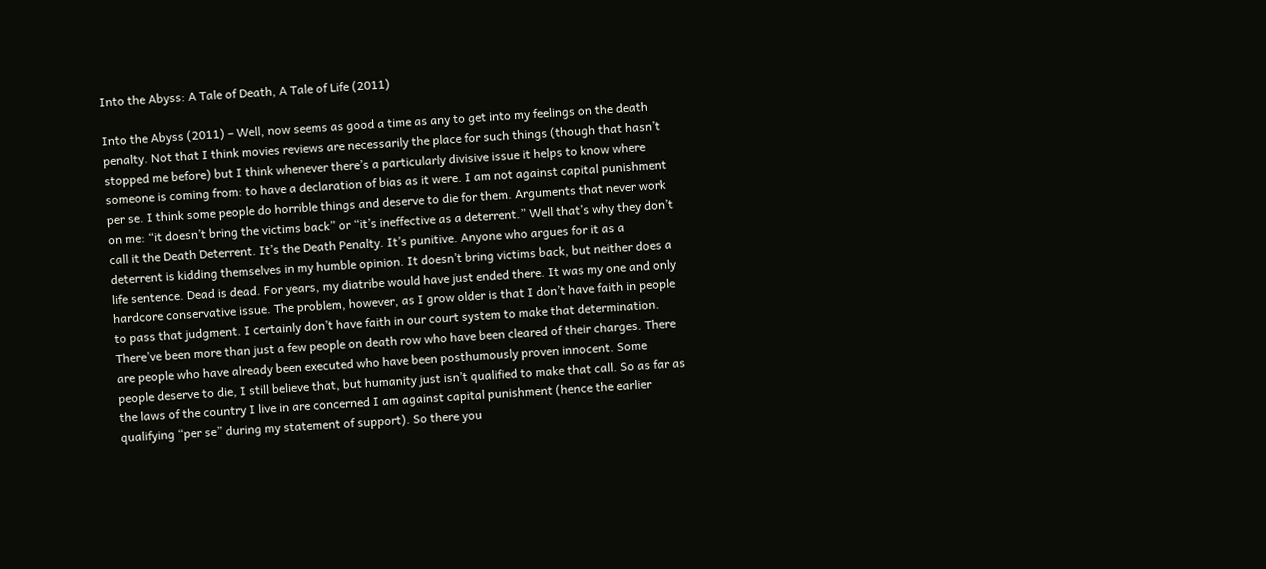Into the Abyss: A Tale of Death, A Tale of Life (2011)

Into the Abyss (2011) – Well, now seems as good a time as any to get into my feelings on the death penalty. Not that I think movies reviews are necessarily the place for such things (though that hasn’t stopped me before) but I think whenever there’s a particularly divisive issue it helps to know where someone is coming from: to have a declaration of bias as it were. I am not against capital punishment per se. I think some people do horrible things and deserve to die for them. Arguments that never work on me: “it doesn’t bring the victims back” or “it’s ineffective as a deterrent.” Well that’s why they don’t call it the Death Deterrent. It’s the Death Penalty. It’s punitive. Anyone who argues for it as a deterrent is kidding themselves in my humble opinion. It doesn’t bring victims back, but neither does a life sentence. Dead is dead. For years, my diatribe would have just ended there. It was my one and only hardcore conservative issue. The problem, however, as I grow older is that I don’t have faith in people to pass that judgment. I certainly don’t have faith in our court system to make that determination. There’ve been more than just a few people on death row who have been cleared of their charges. There are people who have already been executed who have been posthumously proven innocent. Some people deserve to die, I still believe that, but humanity just isn’t qualified to make that call. So as far as the laws of the country I live in are concerned I am against capital punishment (hence the earlier qualifying “per se” during my statement of support). So there you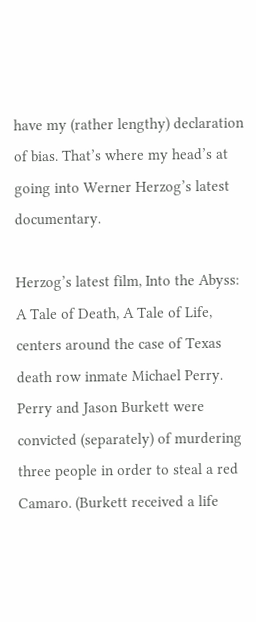have my (rather lengthy) declaration of bias. That’s where my head’s at going into Werner Herzog’s latest documentary.

Herzog’s latest film, Into the Abyss: A Tale of Death, A Tale of Life, centers around the case of Texas death row inmate Michael Perry. Perry and Jason Burkett were convicted (separately) of murdering three people in order to steal a red Camaro. (Burkett received a life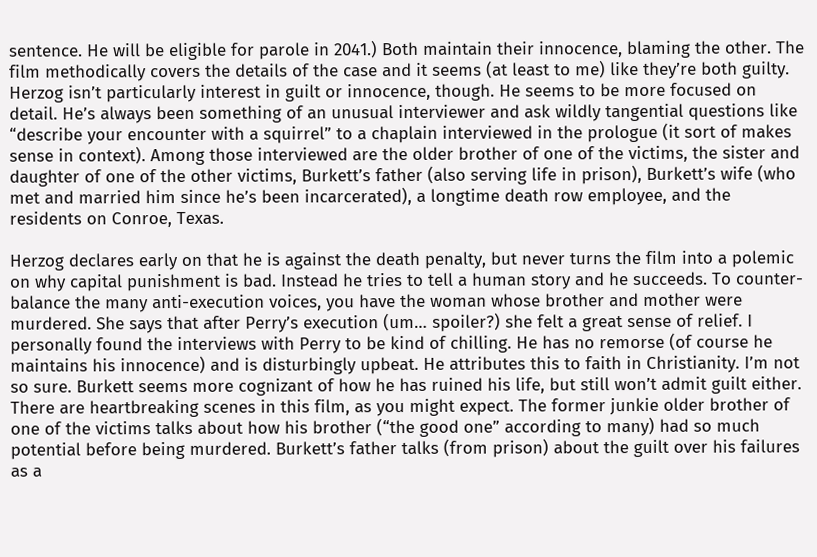sentence. He will be eligible for parole in 2041.) Both maintain their innocence, blaming the other. The film methodically covers the details of the case and it seems (at least to me) like they’re both guilty. Herzog isn’t particularly interest in guilt or innocence, though. He seems to be more focused on detail. He’s always been something of an unusual interviewer and ask wildly tangential questions like “describe your encounter with a squirrel” to a chaplain interviewed in the prologue (it sort of makes sense in context). Among those interviewed are the older brother of one of the victims, the sister and daughter of one of the other victims, Burkett’s father (also serving life in prison), Burkett’s wife (who met and married him since he’s been incarcerated), a longtime death row employee, and the residents on Conroe, Texas.

Herzog declares early on that he is against the death penalty, but never turns the film into a polemic on why capital punishment is bad. Instead he tries to tell a human story and he succeeds. To counter-balance the many anti-execution voices, you have the woman whose brother and mother were murdered. She says that after Perry’s execution (um… spoiler?) she felt a great sense of relief. I personally found the interviews with Perry to be kind of chilling. He has no remorse (of course he maintains his innocence) and is disturbingly upbeat. He attributes this to faith in Christianity. I’m not so sure. Burkett seems more cognizant of how he has ruined his life, but still won’t admit guilt either. There are heartbreaking scenes in this film, as you might expect. The former junkie older brother of one of the victims talks about how his brother (“the good one” according to many) had so much potential before being murdered. Burkett’s father talks (from prison) about the guilt over his failures as a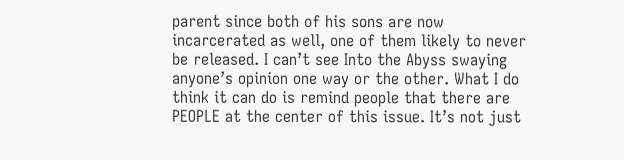parent since both of his sons are now incarcerated as well, one of them likely to never be released. I can’t see Into the Abyss swaying anyone’s opinion one way or the other. What I do think it can do is remind people that there are PEOPLE at the center of this issue. It’s not just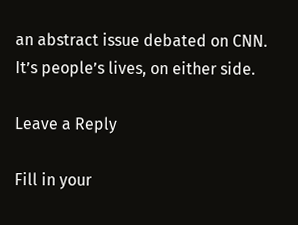an abstract issue debated on CNN. It’s people’s lives, on either side.

Leave a Reply

Fill in your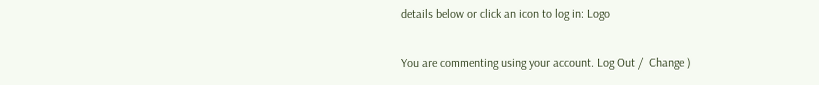details below or click an icon to log in: Logo

You are commenting using your account. Log Out /  Change )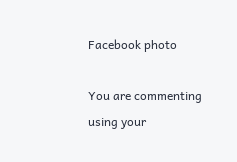Facebook photo

You are commenting using your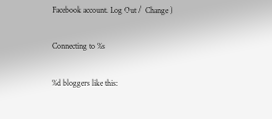Facebook account. Log Out /  Change )

Connecting to %s

%d bloggers like this: